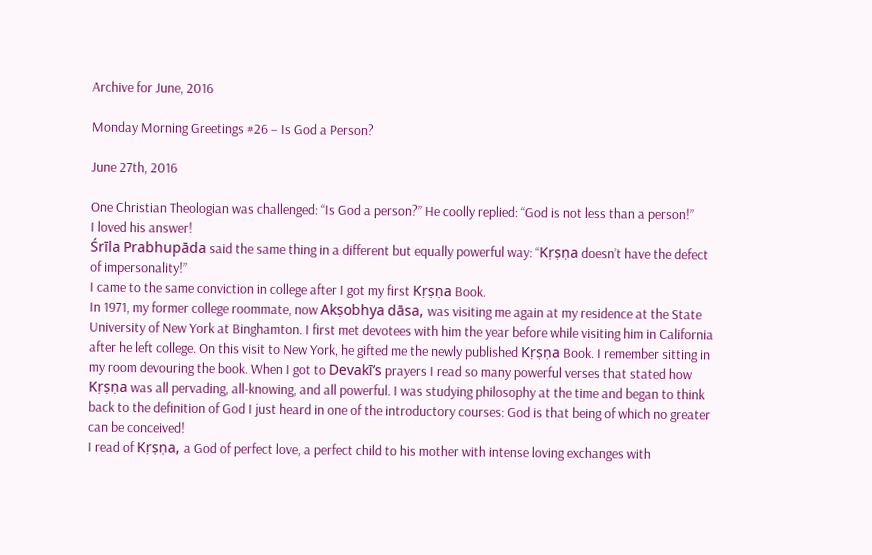Archive for June, 2016

Monday Morning Greetings #26 – Is God a Person?

June 27th, 2016

One Christian Theologian was challenged: “Is God a person?” He coolly replied: “God is not less than a person!”
I loved his answer!
Śrīla Prabhupāda said the same thing in a different but equally powerful way: “Kṛṣṇa doesn’t have the defect of impersonality!”
I came to the same conviction in college after I got my first Kṛṣṇa Book.
In 1971, my former college roommate, now Akṣobhya dāsa, was visiting me again at my residence at the State University of New York at Binghamton. I first met devotees with him the year before while visiting him in California after he left college. On this visit to New York, he gifted me the newly published Kṛṣṇa Book. I remember sitting in my room devouring the book. When I got to Devakī’s prayers I read so many powerful verses that stated how Kṛṣṇa was all pervading, all-knowing, and all powerful. I was studying philosophy at the time and began to think back to the definition of God I just heard in one of the introductory courses: God is that being of which no greater can be conceived!
I read of Kṛṣṇa, a God of perfect love, a perfect child to his mother with intense loving exchanges with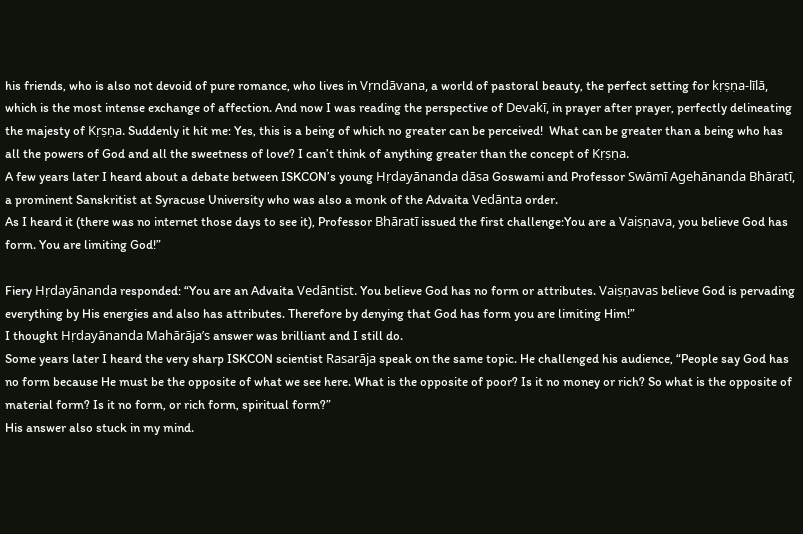his friends, who is also not devoid of pure romance, who lives in Vṛndāvana, a world of pastoral beauty, the perfect setting for kṛṣṇa-līlā, which is the most intense exchange of affection. And now I was reading the perspective of Devakī, in prayer after prayer, perfectly delineating the majesty of Kṛṣṇa. Suddenly it hit me: Yes, this is a being of which no greater can be perceived!  What can be greater than a being who has all the powers of God and all the sweetness of love? I can’t think of anything greater than the concept of Kṛṣṇa.
A few years later I heard about a debate between ISKCON’s young Hṛdayānanda dāsa Goswami and Professor Swāmī Agehānanda Bhāratī, a prominent Sanskritist at Syracuse University who was also a monk of the Advaita Vedānta order.
As I heard it (there was no internet those days to see it), Professor Bhāratī issued the first challenge:You are a Vaiṣṇava, you believe God has form. You are limiting God!”

Fiery Hṛdayānanda responded: “You are an Advaita Vedāntist. You believe God has no form or attributes. Vaiṣṇavas believe God is pervading everything by His energies and also has attributes. Therefore by denying that God has form you are limiting Him!”
I thought Hṛdayānanda Mahārāja’s answer was brilliant and I still do.
Some years later I heard the very sharp ISKCON scientist Rasarāja speak on the same topic. He challenged his audience, “People say God has no form because He must be the opposite of what we see here. What is the opposite of poor? Is it no money or rich? So what is the opposite of material form? Is it no form, or rich form, spiritual form?”
His answer also stuck in my mind.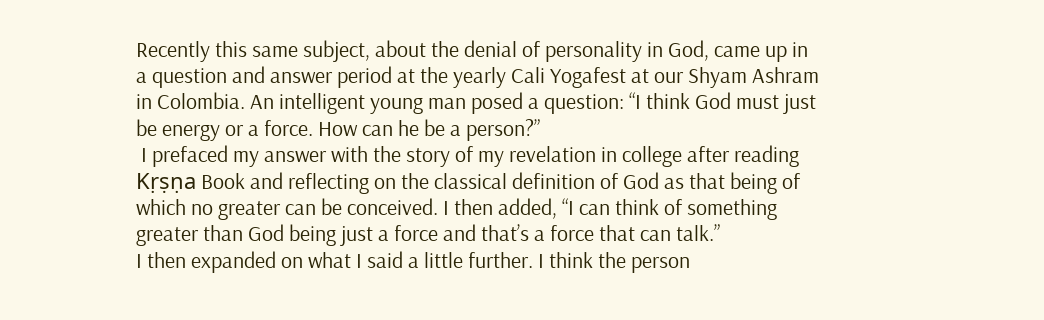Recently this same subject, about the denial of personality in God, came up in a question and answer period at the yearly Cali Yogafest at our Shyam Ashram in Colombia. An intelligent young man posed a question: “I think God must just be energy or a force. How can he be a person?”
 I prefaced my answer with the story of my revelation in college after reading Kṛṣṇa Book and reflecting on the classical definition of God as that being of which no greater can be conceived. I then added, “I can think of something greater than God being just a force and that’s a force that can talk.”
I then expanded on what I said a little further. I think the person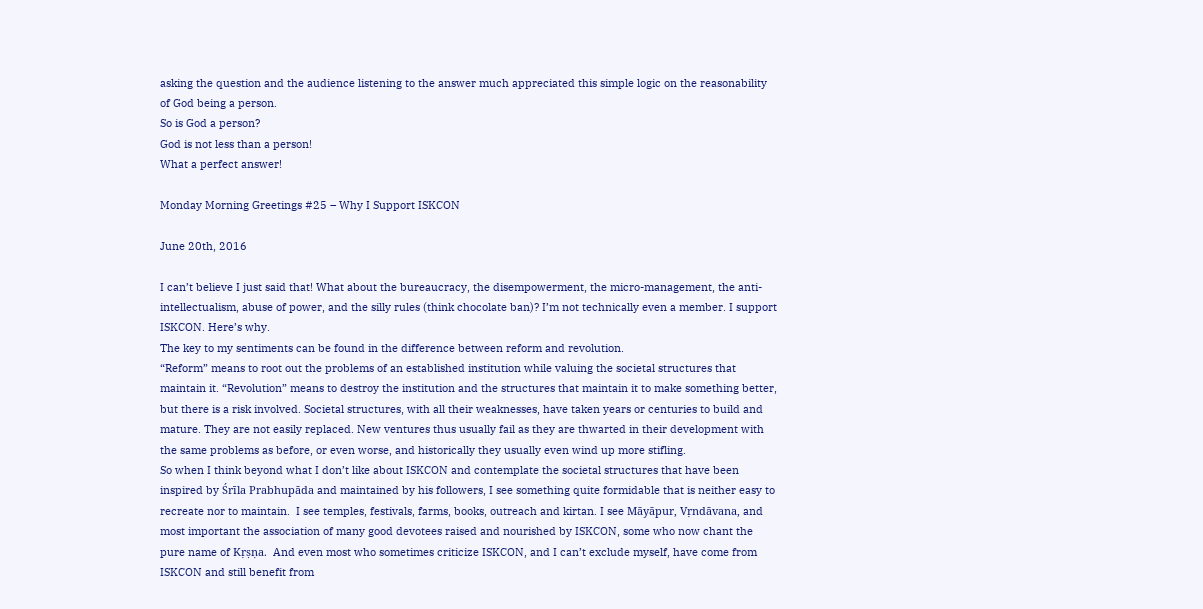asking the question and the audience listening to the answer much appreciated this simple logic on the reasonability of God being a person.
So is God a person?
God is not less than a person!
What a perfect answer!

Monday Morning Greetings #25 – Why I Support ISKCON

June 20th, 2016

I can’t believe I just said that! What about the bureaucracy, the disempowerment, the micro-management, the anti-intellectualism, abuse of power, and the silly rules (think chocolate ban)? I’m not technically even a member. I support ISKCON. Here’s why.
The key to my sentiments can be found in the difference between reform and revolution.
“Reform” means to root out the problems of an established institution while valuing the societal structures that maintain it. “Revolution” means to destroy the institution and the structures that maintain it to make something better, but there is a risk involved. Societal structures, with all their weaknesses, have taken years or centuries to build and mature. They are not easily replaced. New ventures thus usually fail as they are thwarted in their development with the same problems as before, or even worse, and historically they usually even wind up more stifling.
So when I think beyond what I don’t like about ISKCON and contemplate the societal structures that have been inspired by Śrīla Prabhupāda and maintained by his followers, I see something quite formidable that is neither easy to recreate nor to maintain.  I see temples, festivals, farms, books, outreach and kirtan. I see Māyāpur, Vṛndāvana, and most important the association of many good devotees raised and nourished by ISKCON, some who now chant the pure name of Kṛṣṇa.  And even most who sometimes criticize ISKCON, and I can’t exclude myself, have come from ISKCON and still benefit from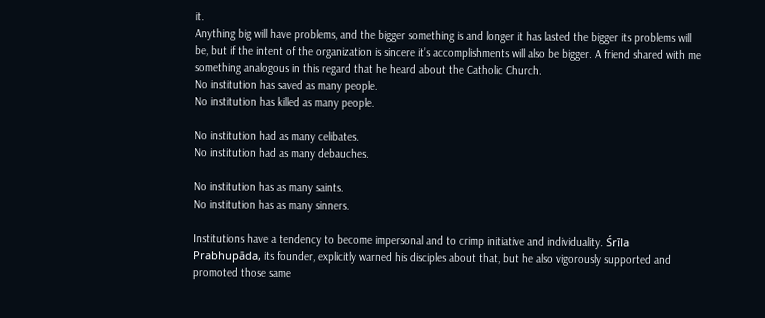it.
Anything big will have problems, and the bigger something is and longer it has lasted the bigger its problems will be, but if the intent of the organization is sincere it’s accomplishments will also be bigger. A friend shared with me something analogous in this regard that he heard about the Catholic Church.
No institution has saved as many people.
No institution has killed as many people.

No institution had as many celibates.
No institution had as many debauches.

No institution has as many saints.
No institution has as many sinners.

Institutions have a tendency to become impersonal and to crimp initiative and individuality. Śrīla Prabhupāda, its founder, explicitly warned his disciples about that, but he also vigorously supported and promoted those same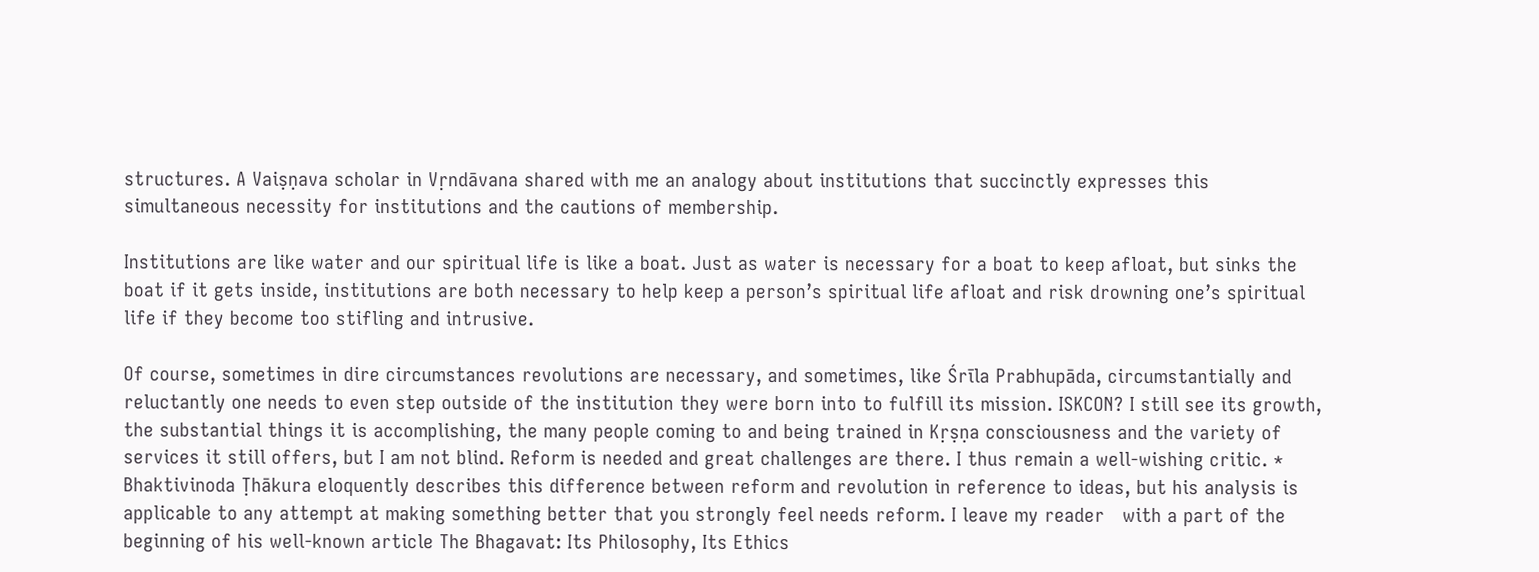structures. A Vaiṣṇava scholar in Vṛndāvana shared with me an analogy about institutions that succinctly expresses this simultaneous necessity for institutions and the cautions of membership.

Institutions are like water and our spiritual life is like a boat. Just as water is necessary for a boat to keep afloat, but sinks the boat if it gets inside, institutions are both necessary to help keep a person’s spiritual life afloat and risk drowning one’s spiritual life if they become too stifling and intrusive.

Of course, sometimes in dire circumstances revolutions are necessary, and sometimes, like Śrīla Prabhupāda, circumstantially and reluctantly one needs to even step outside of the institution they were born into to fulfill its mission. ISKCON? I still see its growth, the substantial things it is accomplishing, the many people coming to and being trained in Kṛṣṇa consciousness and the variety of services it still offers, but I am not blind. Reform is needed and great challenges are there. I thus remain a well-wishing critic. *
Bhaktivinoda Ṭhākura eloquently describes this difference between reform and revolution in reference to ideas, but his analysis is applicable to any attempt at making something better that you strongly feel needs reform. I leave my reader   with a part of the beginning of his well-known article The Bhagavat: Its Philosophy, Its Ethics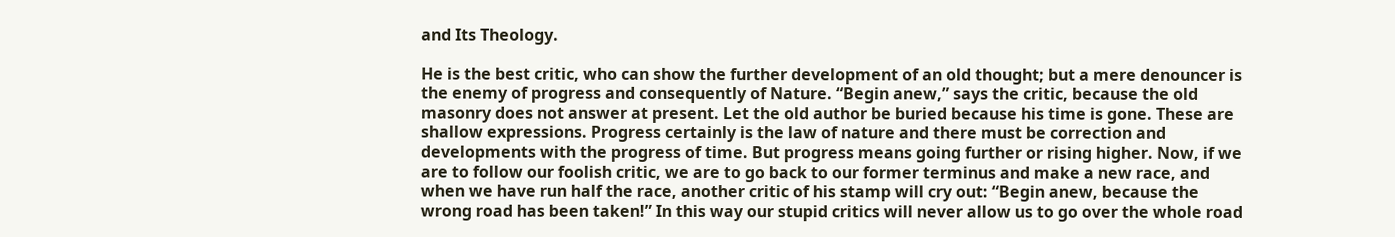and Its Theology.

He is the best critic, who can show the further development of an old thought; but a mere denouncer is the enemy of progress and consequently of Nature. “Begin anew,” says the critic, because the old masonry does not answer at present. Let the old author be buried because his time is gone. These are shallow expressions. Progress certainly is the law of nature and there must be correction and developments with the progress of time. But progress means going further or rising higher. Now, if we are to follow our foolish critic, we are to go back to our former terminus and make a new race, and when we have run half the race, another critic of his stamp will cry out: “Begin anew, because the wrong road has been taken!” In this way our stupid critics will never allow us to go over the whole road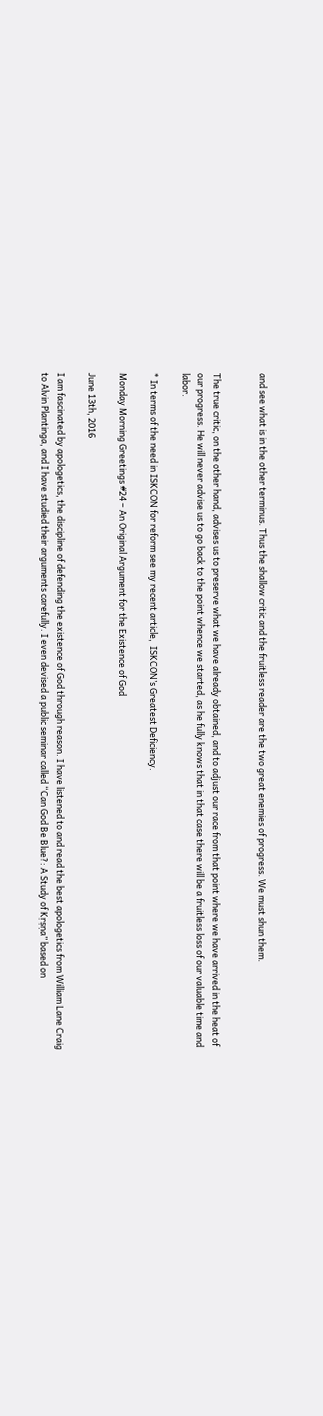and see what is in the other terminus. Thus the shallow critic and the fruitless reader are the two great enemies of progress. We must shun them.


The true critic, on the other hand, advises us to preserve what we have already obtained, and to adjust our race from that point where we have arrived in the heat of our progress. He will never advise us to go back to the point whence we started, as he fully knows that in that case there will be a fruitless loss of our valuable time and labor.

* In terms of the need in ISKCON for reform see my recent article,  ISKCON’s Greatest Deficiency.

Monday Morning Greetings #24 – An Original Argument for the Existence of God

June 13th, 2016

I am fascinated by apologetics, the discipline of defending the existence of God through reason. I have listened to and read the best apologetics from William Lane Craig to Alvin Plantinga, and I have studied their arguments carefully. I even devised a public seminar called “Can God Be Blue?: A Study of Kṛṣṇa” based on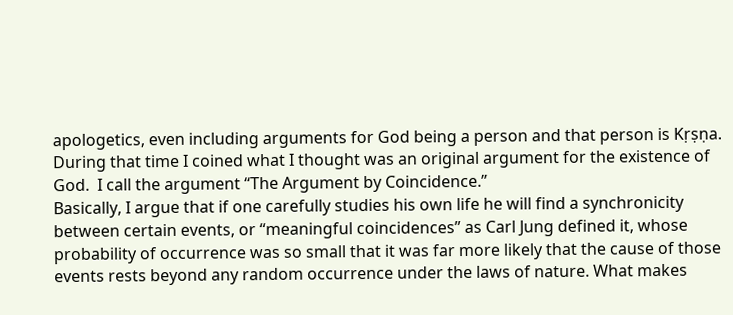apologetics, even including arguments for God being a person and that person is Kṛṣṇa.
During that time I coined what I thought was an original argument for the existence of God.  I call the argument “The Argument by Coincidence.”
Basically, I argue that if one carefully studies his own life he will find a synchronicity between certain events, or “meaningful coincidences” as Carl Jung defined it, whose probability of occurrence was so small that it was far more likely that the cause of those events rests beyond any random occurrence under the laws of nature. What makes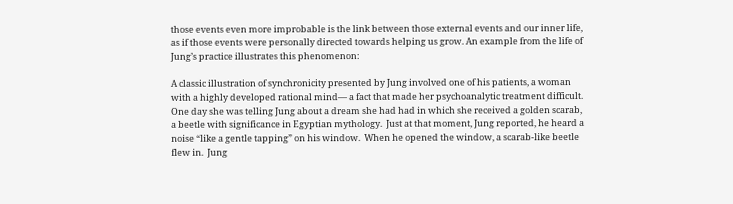those events even more improbable is the link between those external events and our inner life, as if those events were personally directed towards helping us grow. An example from the life of Jung’s practice illustrates this phenomenon:

A classic illustration of synchronicity presented by Jung involved one of his patients, a woman with a highly developed rational mind— a fact that made her psychoanalytic treatment difficult.  One day she was telling Jung about a dream she had had in which she received a golden scarab, a beetle with significance in Egyptian mythology.  Just at that moment, Jung reported, he heard a noise “like a gentle tapping” on his window.  When he opened the window, a scarab-like beetle flew in.  Jung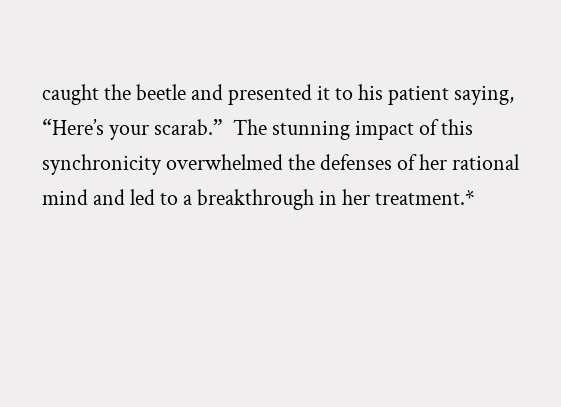caught the beetle and presented it to his patient saying, “Here’s your scarab.”  The stunning impact of this synchronicity overwhelmed the defenses of her rational mind and led to a breakthrough in her treatment.*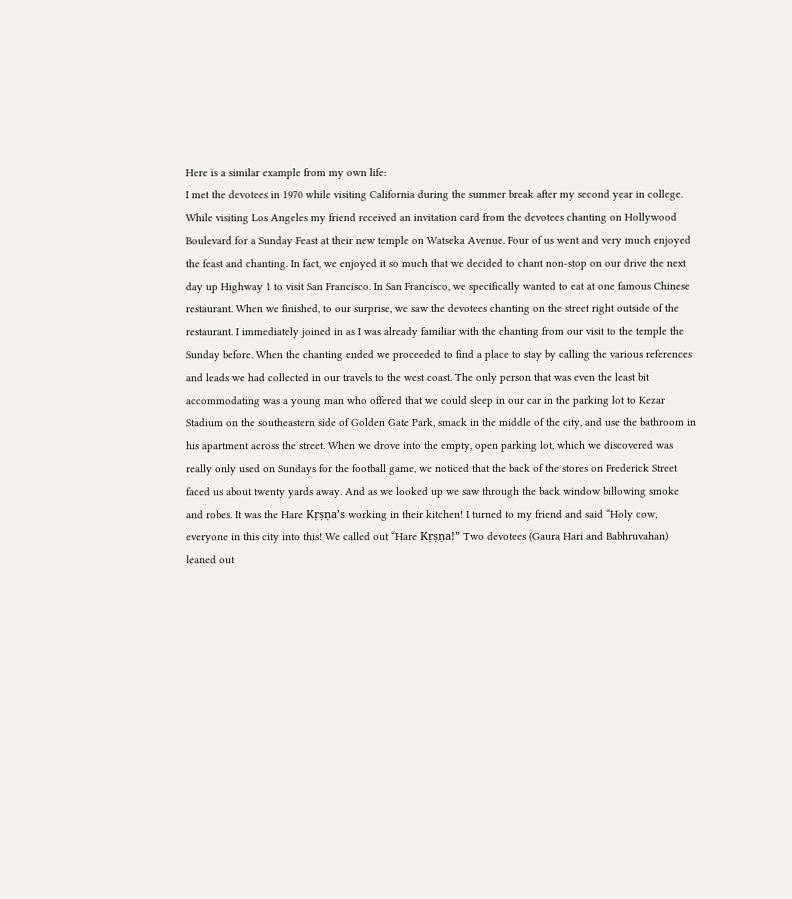Here is a similar example from my own life:
I met the devotees in 1970 while visiting California during the summer break after my second year in college. While visiting Los Angeles my friend received an invitation card from the devotees chanting on Hollywood Boulevard for a Sunday Feast at their new temple on Watseka Avenue. Four of us went and very much enjoyed the feast and chanting. In fact, we enjoyed it so much that we decided to chant non-stop on our drive the next day up Highway 1 to visit San Francisco. In San Francisco, we specifically wanted to eat at one famous Chinese restaurant. When we finished, to our surprise, we saw the devotees chanting on the street right outside of the restaurant. I immediately joined in as I was already familiar with the chanting from our visit to the temple the Sunday before. When the chanting ended we proceeded to find a place to stay by calling the various references and leads we had collected in our travels to the west coast. The only person that was even the least bit accommodating was a young man who offered that we could sleep in our car in the parking lot to Kezar Stadium on the southeastern side of Golden Gate Park, smack in the middle of the city, and use the bathroom in his apartment across the street. When we drove into the empty, open parking lot, which we discovered was really only used on Sundays for the football game, we noticed that the back of the stores on Frederick Street faced us about twenty yards away. And as we looked up we saw through the back window billowing smoke and robes. It was the Hare Kṛṣṇa’s working in their kitchen! I turned to my friend and said “Holy cow, everyone in this city into this! We called out “Hare Kṛṣṇa!” Two devotees (Gaura Hari and Babhruvahan) leaned out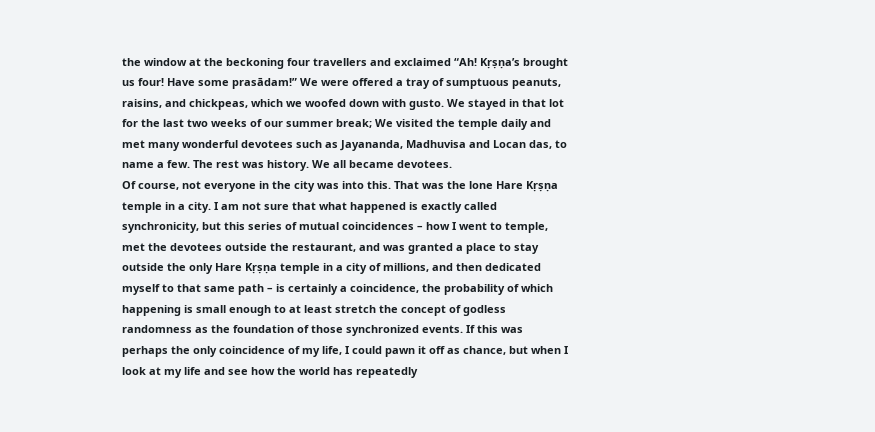the window at the beckoning four travellers and exclaimed “Ah! Kṛṣṇa’s brought us four! Have some prasādam!” We were offered a tray of sumptuous peanuts, raisins, and chickpeas, which we woofed down with gusto. We stayed in that lot for the last two weeks of our summer break; We visited the temple daily and met many wonderful devotees such as Jayananda, Madhuvisa and Locan das, to name a few. The rest was history. We all became devotees.
Of course, not everyone in the city was into this. That was the lone Hare Kṛṣṇa temple in a city. I am not sure that what happened is exactly called synchronicity, but this series of mutual coincidences – how I went to temple, met the devotees outside the restaurant, and was granted a place to stay outside the only Hare Kṛṣṇa temple in a city of millions, and then dedicated myself to that same path – is certainly a coincidence, the probability of which happening is small enough to at least stretch the concept of godless randomness as the foundation of those synchronized events. If this was perhaps the only coincidence of my life, I could pawn it off as chance, but when I look at my life and see how the world has repeatedly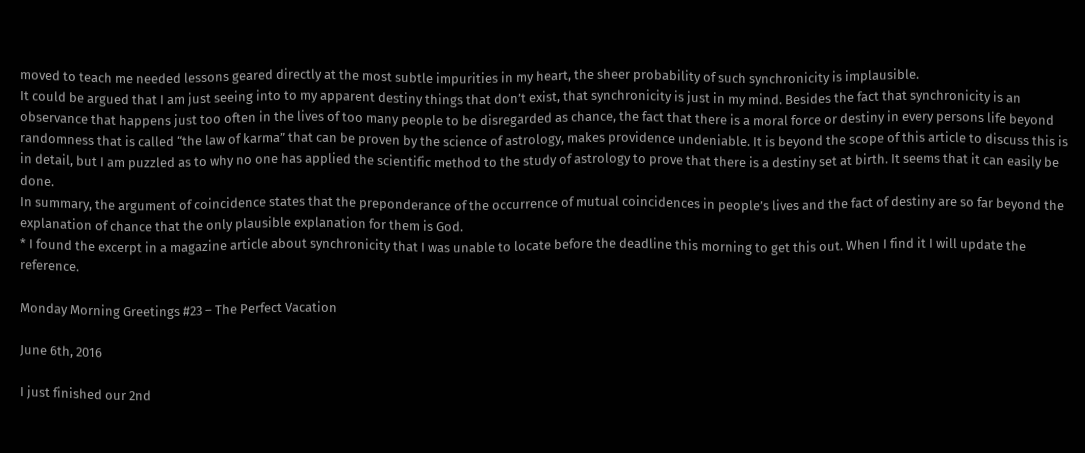moved to teach me needed lessons geared directly at the most subtle impurities in my heart, the sheer probability of such synchronicity is implausible.
It could be argued that I am just seeing into to my apparent destiny things that don’t exist, that synchronicity is just in my mind. Besides the fact that synchronicity is an observance that happens just too often in the lives of too many people to be disregarded as chance, the fact that there is a moral force or destiny in every persons life beyond randomness that is called “the law of karma” that can be proven by the science of astrology, makes providence undeniable. It is beyond the scope of this article to discuss this is in detail, but I am puzzled as to why no one has applied the scientific method to the study of astrology to prove that there is a destiny set at birth. It seems that it can easily be done.
In summary, the argument of coincidence states that the preponderance of the occurrence of mutual coincidences in people’s lives and the fact of destiny are so far beyond the explanation of chance that the only plausible explanation for them is God.
* I found the excerpt in a magazine article about synchronicity that I was unable to locate before the deadline this morning to get this out. When I find it I will update the reference.

Monday Morning Greetings #23 – The Perfect Vacation

June 6th, 2016

I just finished our 2nd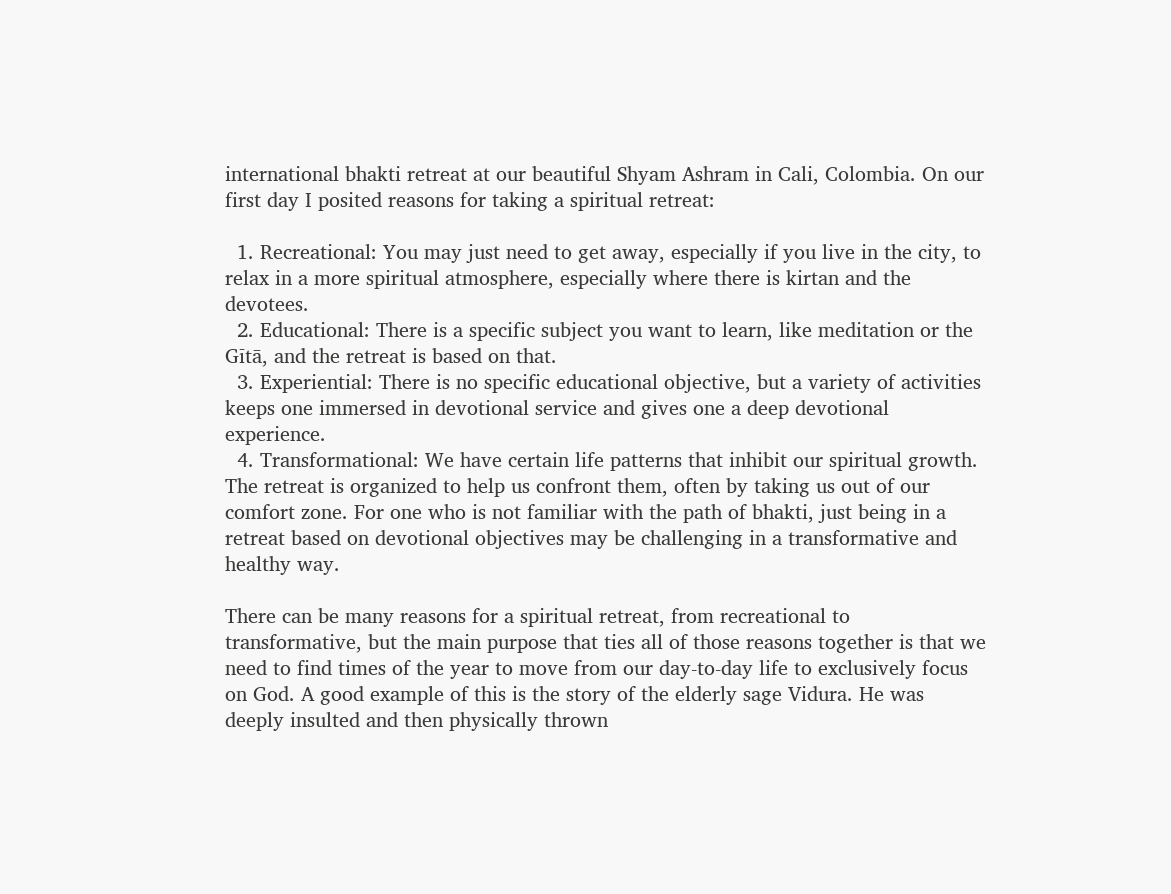international bhakti retreat at our beautiful Shyam Ashram in Cali, Colombia. On our first day I posited reasons for taking a spiritual retreat:

  1. Recreational: You may just need to get away, especially if you live in the city, to relax in a more spiritual atmosphere, especially where there is kirtan and the devotees.
  2. Educational: There is a specific subject you want to learn, like meditation or the Gītā, and the retreat is based on that.
  3. Experiential: There is no specific educational objective, but a variety of activities keeps one immersed in devotional service and gives one a deep devotional experience.
  4. Transformational: We have certain life patterns that inhibit our spiritual growth. The retreat is organized to help us confront them, often by taking us out of our comfort zone. For one who is not familiar with the path of bhakti, just being in a retreat based on devotional objectives may be challenging in a transformative and healthy way.

There can be many reasons for a spiritual retreat, from recreational to transformative, but the main purpose that ties all of those reasons together is that we need to find times of the year to move from our day-to-day life to exclusively focus on God. A good example of this is the story of the elderly sage Vidura. He was deeply insulted and then physically thrown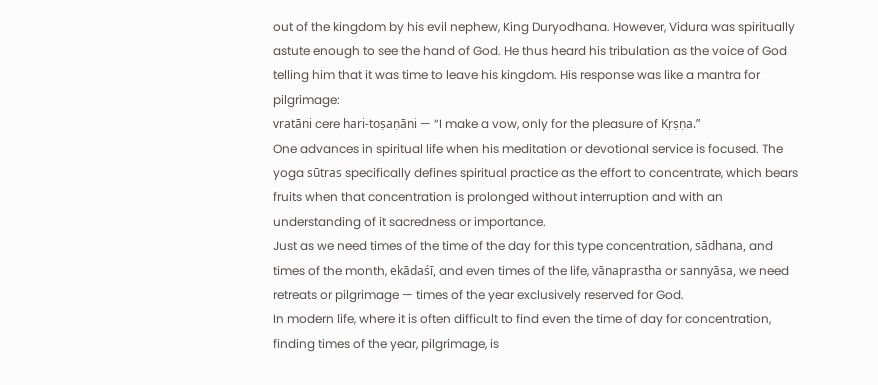out of the kingdom by his evil nephew, King Duryodhana. However, Vidura was spiritually astute enough to see the hand of God. He thus heard his tribulation as the voice of God telling him that it was time to leave his kingdom. His response was like a mantra for pilgrimage:
vratāni cere hari-toṣaṇāni — “I make a vow, only for the pleasure of Kṛṣṇa.”
One advances in spiritual life when his meditation or devotional service is focused. The yoga sūtras specifically defines spiritual practice as the effort to concentrate, which bears fruits when that concentration is prolonged without interruption and with an understanding of it sacredness or importance.
Just as we need times of the time of the day for this type concentration, sādhana, and times of the month, ekādaśī, and even times of the life, vānaprastha or sannyāsa, we need retreats or pilgrimage — times of the year exclusively reserved for God.
In modern life, where it is often difficult to find even the time of day for concentration, finding times of the year, pilgrimage, is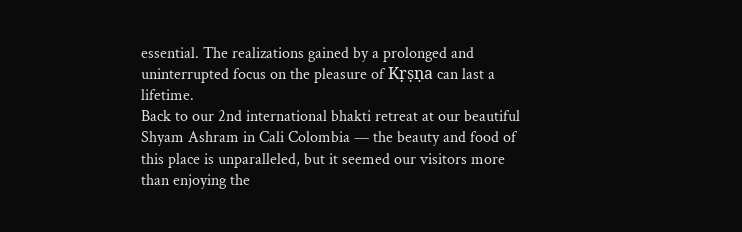essential. The realizations gained by a prolonged and uninterrupted focus on the pleasure of Kṛṣṇa can last a lifetime.
Back to our 2nd international bhakti retreat at our beautiful Shyam Ashram in Cali Colombia — the beauty and food of this place is unparalleled, but it seemed our visitors more than enjoying the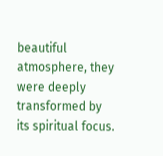beautiful atmosphere, they were deeply transformed by its spiritual focus.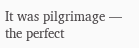It was pilgrimage — the perfect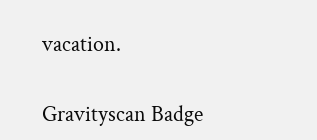vacation.

Gravityscan Badge